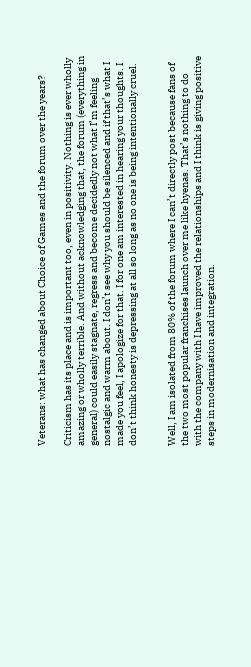Veterans: what has changed about Choice of Games and the forum over the years?

Criticism has its place and is important too, even in positivity. Nothing is ever wholly amazing or wholly terrible. And without acknowledging that, the forum (everything in general) could easily stagnate, regress and become decidedly not what I’m feeling nostalgic and warm about. I don’t see why you should be silenced and if that’s what I made you feel, I apologize for that. I for one am interested in hearing your thoughts. I don’t think honesty is depressing at all so long as no one is being intentionally cruel.


Well, I am isolated from 80% of the forum where I can’t directly post because fans of the two most popular franchises launch over me like hyenas. That’s nothing to do with the company with I have improved the relationships and I think is giving positive steps in modernisation and integration.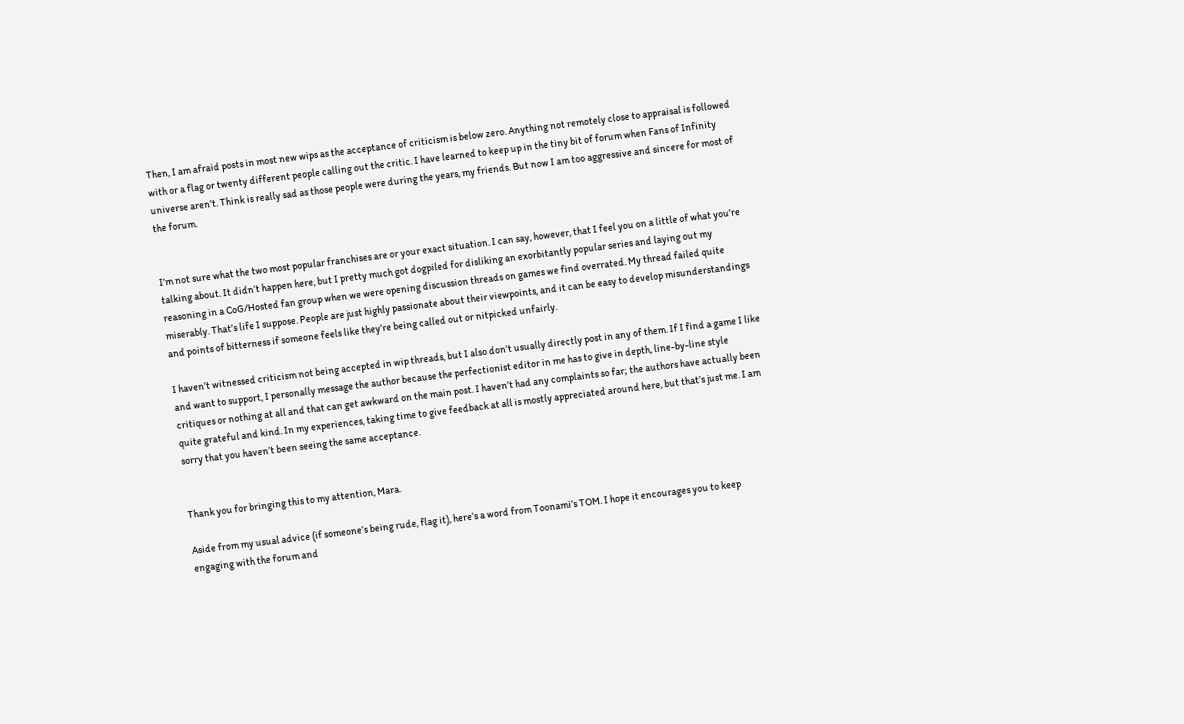Then, I am afraid posts in most new wips as the acceptance of criticism is below zero. Anything not remotely close to appraisal is followed with or a flag or twenty different people calling out the critic. I have learned to keep up in the tiny bit of forum when Fans of Infinity universe aren’t. Think is really sad as those people were during the years, my friends. But now I am too aggressive and sincere for most of the forum.


I’m not sure what the two most popular franchises are or your exact situation. I can say, however, that I feel you on a little of what you’re talking about. It didn’t happen here, but I pretty much got dogpiled for disliking an exorbitantly popular series and laying out my reasoning in a CoG/Hosted fan group when we were opening discussion threads on games we find overrated. My thread failed quite miserably. That’s life I suppose. People are just highly passionate about their viewpoints, and it can be easy to develop misunderstandings and points of bitterness if someone feels like they’re being called out or nitpicked unfairly.

I haven’t witnessed criticism not being accepted in wip threads, but I also don’t usually directly post in any of them. If I find a game I like and want to support, I personally message the author because the perfectionist editor in me has to give in depth, line-by-line style critiques or nothing at all and that can get awkward on the main post. I haven’t had any complaints so far; the authors have actually been quite grateful and kind. In my experiences, taking time to give feedback at all is mostly appreciated around here, but that’s just me. I am sorry that you haven’t been seeing the same acceptance.


Thank you for bringing this to my attention, Mara.

Aside from my usual advice (if someone’s being rude, flag it), here’s a word from Toonami’s TOM. I hope it encourages you to keep engaging with the forum and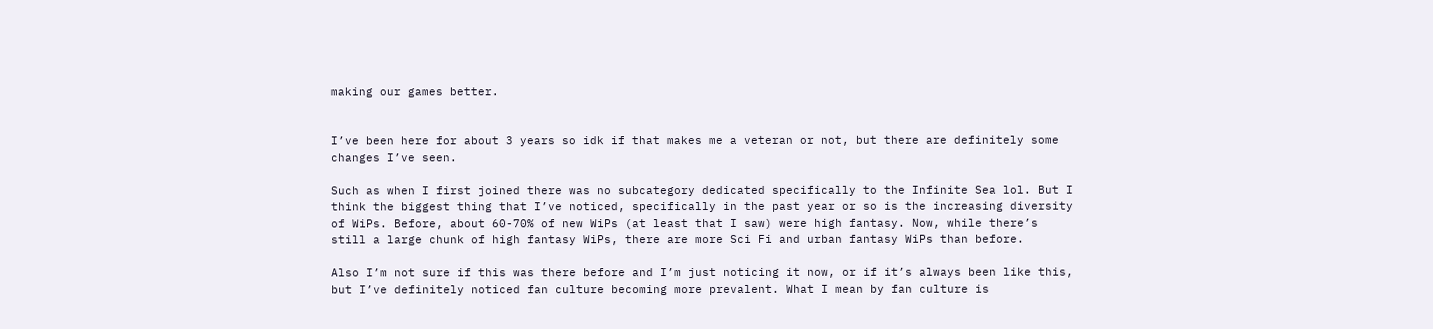making our games better.


I’ve been here for about 3 years so idk if that makes me a veteran or not, but there are definitely some changes I’ve seen.

Such as when I first joined there was no subcategory dedicated specifically to the Infinite Sea lol. But I think the biggest thing that I’ve noticed, specifically in the past year or so is the increasing diversity of WiPs. Before, about 60-70% of new WiPs (at least that I saw) were high fantasy. Now, while there’s still a large chunk of high fantasy WiPs, there are more Sci Fi and urban fantasy WiPs than before.

Also I’m not sure if this was there before and I’m just noticing it now, or if it’s always been like this, but I’ve definitely noticed fan culture becoming more prevalent. What I mean by fan culture is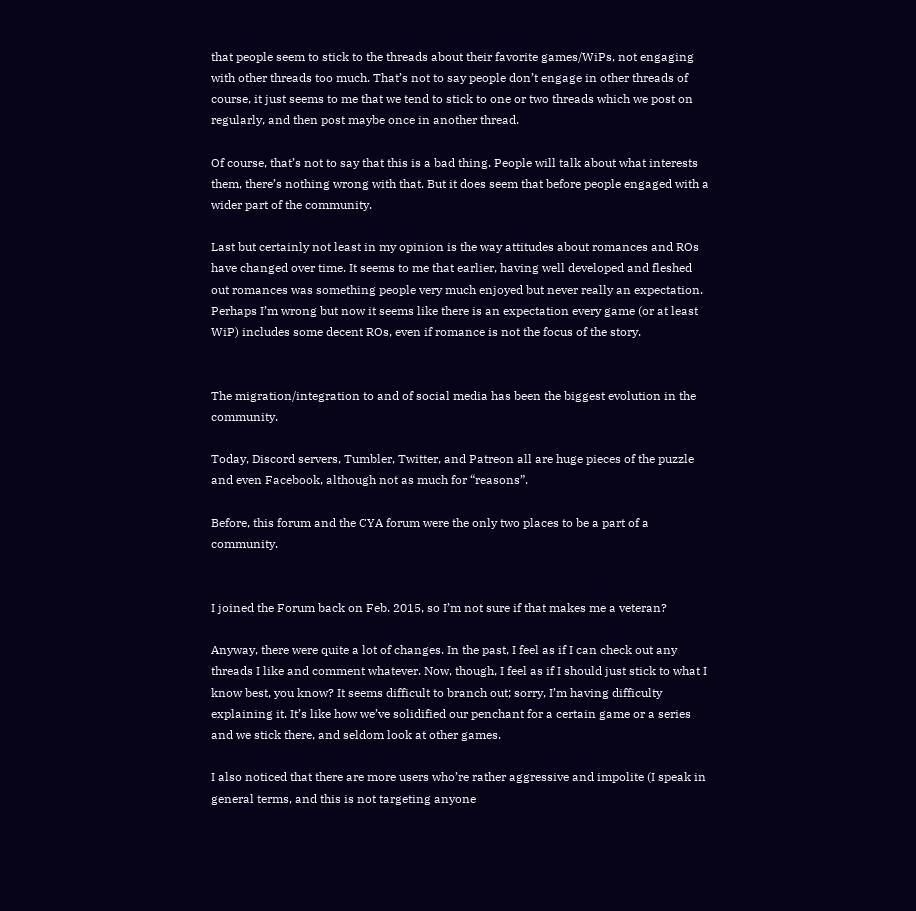that people seem to stick to the threads about their favorite games/WiPs, not engaging with other threads too much. That’s not to say people don’t engage in other threads of course, it just seems to me that we tend to stick to one or two threads which we post on regularly, and then post maybe once in another thread.

Of course, that’s not to say that this is a bad thing. People will talk about what interests them, there’s nothing wrong with that. But it does seem that before people engaged with a wider part of the community.

Last but certainly not least in my opinion is the way attitudes about romances and ROs have changed over time. It seems to me that earlier, having well developed and fleshed out romances was something people very much enjoyed but never really an expectation. Perhaps I’m wrong but now it seems like there is an expectation every game (or at least WiP) includes some decent ROs, even if romance is not the focus of the story.


The migration/integration to and of social media has been the biggest evolution in the community.

Today, Discord servers, Tumbler, Twitter, and Patreon all are huge pieces of the puzzle and even Facebook, although not as much for “reasons”.

Before, this forum and the CYA forum were the only two places to be a part of a community.


I joined the Forum back on Feb. 2015, so I’m not sure if that makes me a veteran?

Anyway, there were quite a lot of changes. In the past, I feel as if I can check out any threads I like and comment whatever. Now, though, I feel as if I should just stick to what I know best, you know? It seems difficult to branch out; sorry, I’m having difficulty explaining it. It’s like how we’ve solidified our penchant for a certain game or a series and we stick there, and seldom look at other games.

I also noticed that there are more users who’re rather aggressive and impolite (I speak in general terms, and this is not targeting anyone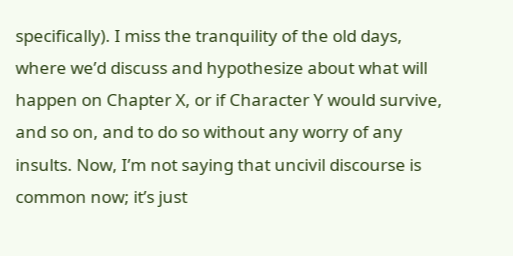specifically). I miss the tranquility of the old days, where we’d discuss and hypothesize about what will happen on Chapter X, or if Character Y would survive, and so on, and to do so without any worry of any insults. Now, I’m not saying that uncivil discourse is common now; it’s just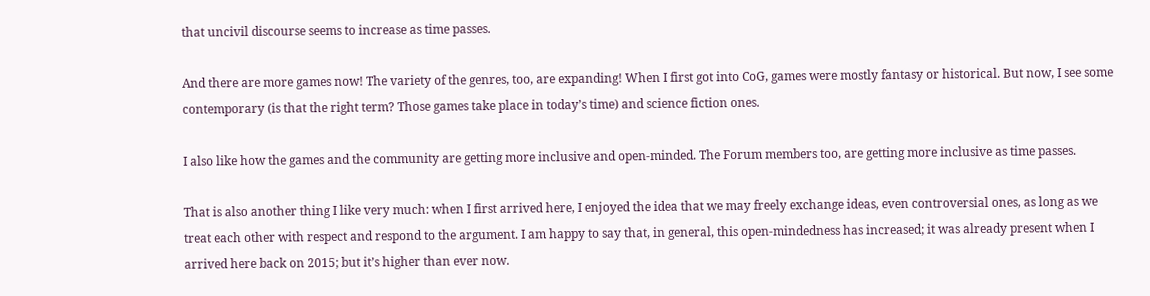that uncivil discourse seems to increase as time passes.

And there are more games now! The variety of the genres, too, are expanding! When I first got into CoG, games were mostly fantasy or historical. But now, I see some contemporary (is that the right term? Those games take place in today’s time) and science fiction ones.

I also like how the games and the community are getting more inclusive and open-minded. The Forum members too, are getting more inclusive as time passes.

That is also another thing I like very much: when I first arrived here, I enjoyed the idea that we may freely exchange ideas, even controversial ones, as long as we treat each other with respect and respond to the argument. I am happy to say that, in general, this open-mindedness has increased; it was already present when I arrived here back on 2015; but it’s higher than ever now.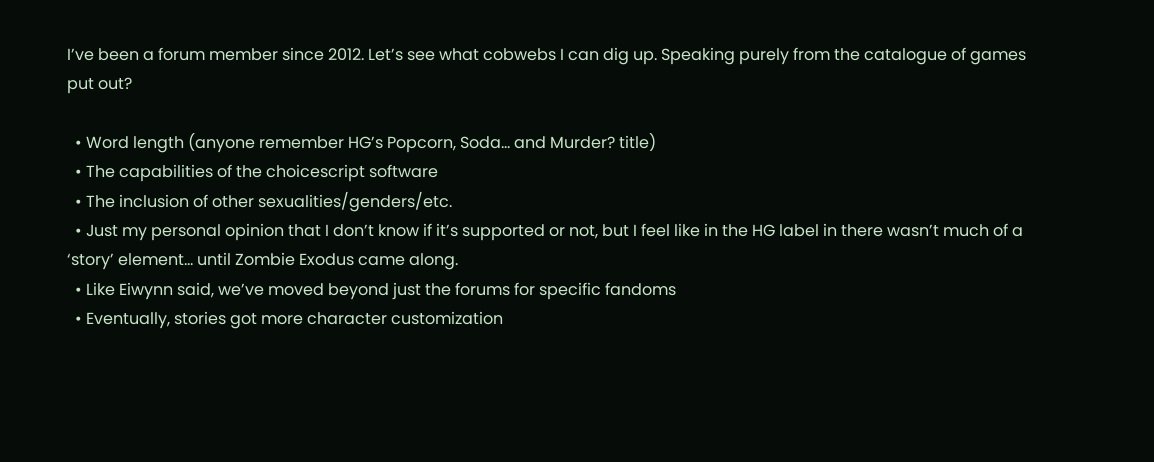I’ve been a forum member since 2012. Let’s see what cobwebs I can dig up. Speaking purely from the catalogue of games put out?

  • Word length (anyone remember HG’s Popcorn, Soda… and Murder? title)
  • The capabilities of the choicescript software
  • The inclusion of other sexualities/genders/etc.
  • Just my personal opinion that I don’t know if it’s supported or not, but I feel like in the HG label in there wasn’t much of a ‘story’ element… until Zombie Exodus came along.
  • Like Eiwynn said, we’ve moved beyond just the forums for specific fandoms
  • Eventually, stories got more character customization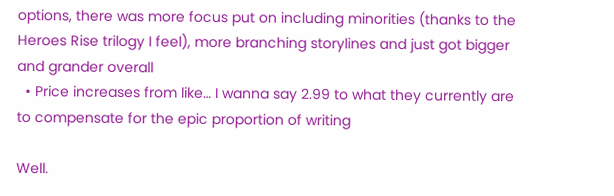options, there was more focus put on including minorities (thanks to the Heroes Rise trilogy I feel), more branching storylines and just got bigger and grander overall
  • Price increases from like… I wanna say 2.99 to what they currently are to compensate for the epic proportion of writing

Well.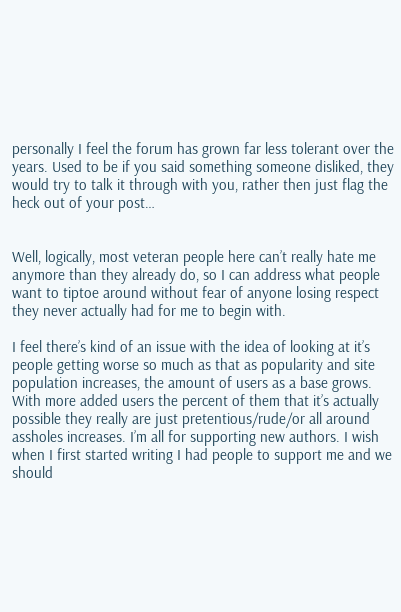personally I feel the forum has grown far less tolerant over the years. Used to be if you said something someone disliked, they would try to talk it through with you, rather then just flag the heck out of your post…


Well, logically, most veteran people here can’t really hate me anymore than they already do, so I can address what people want to tiptoe around without fear of anyone losing respect they never actually had for me to begin with.

I feel there’s kind of an issue with the idea of looking at it’s people getting worse so much as that as popularity and site population increases, the amount of users as a base grows. With more added users the percent of them that it’s actually possible they really are just pretentious/rude/or all around assholes increases. I’m all for supporting new authors. I wish when I first started writing I had people to support me and we should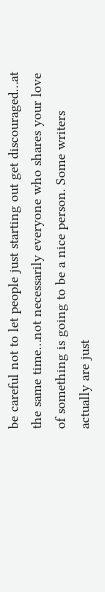be careful not to let people just starting out get discouraged…at the same time…not necessarily everyone who shares your love of something is going to be a nice person. Some writers actually are just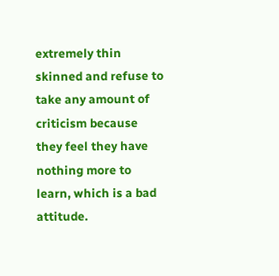extremely thin skinned and refuse to take any amount of criticism because they feel they have nothing more to learn, which is a bad attitude.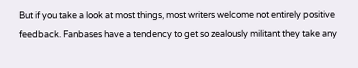But if you take a look at most things, most writers welcome not entirely positive feedback. Fanbases have a tendency to get so zealously militant they take any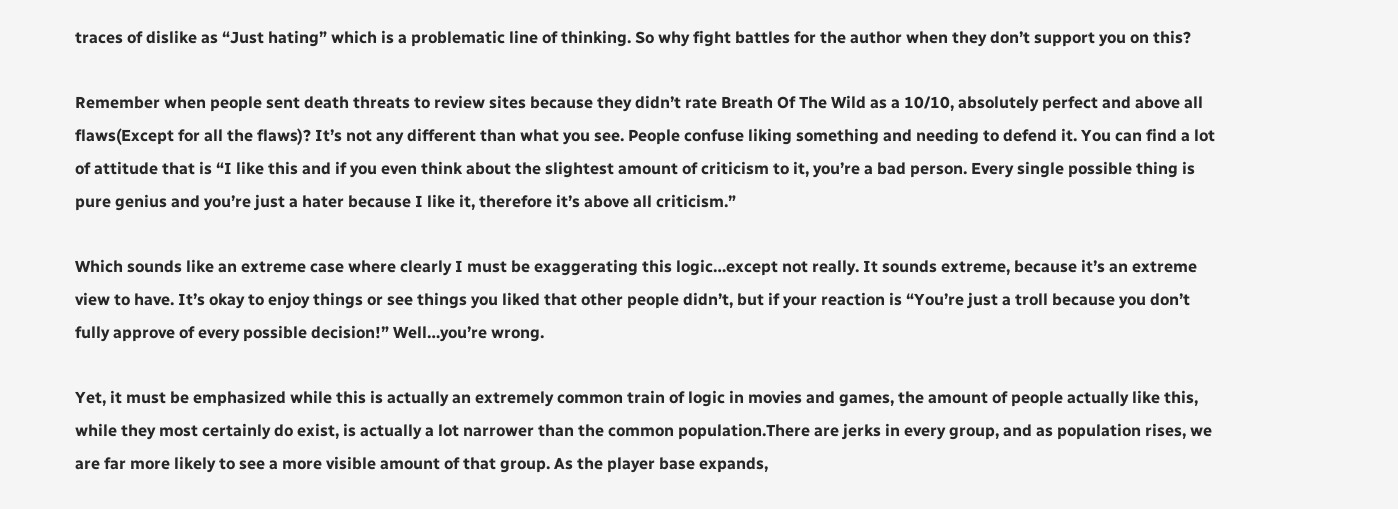traces of dislike as “Just hating” which is a problematic line of thinking. So why fight battles for the author when they don’t support you on this?

Remember when people sent death threats to review sites because they didn’t rate Breath Of The Wild as a 10/10, absolutely perfect and above all flaws(Except for all the flaws)? It’s not any different than what you see. People confuse liking something and needing to defend it. You can find a lot of attitude that is “I like this and if you even think about the slightest amount of criticism to it, you’re a bad person. Every single possible thing is pure genius and you’re just a hater because I like it, therefore it’s above all criticism.”

Which sounds like an extreme case where clearly I must be exaggerating this logic…except not really. It sounds extreme, because it’s an extreme view to have. It’s okay to enjoy things or see things you liked that other people didn’t, but if your reaction is “You’re just a troll because you don’t fully approve of every possible decision!” Well…you’re wrong.

Yet, it must be emphasized while this is actually an extremely common train of logic in movies and games, the amount of people actually like this, while they most certainly do exist, is actually a lot narrower than the common population.There are jerks in every group, and as population rises, we are far more likely to see a more visible amount of that group. As the player base expands,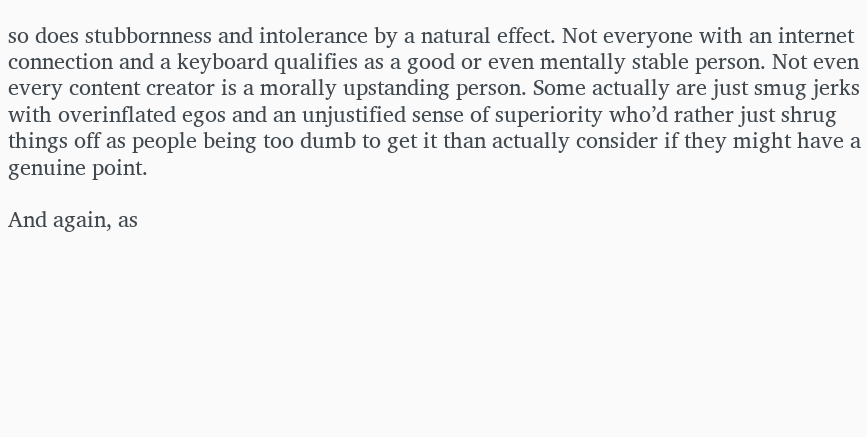so does stubbornness and intolerance by a natural effect. Not everyone with an internet connection and a keyboard qualifies as a good or even mentally stable person. Not even every content creator is a morally upstanding person. Some actually are just smug jerks with overinflated egos and an unjustified sense of superiority who’d rather just shrug things off as people being too dumb to get it than actually consider if they might have a genuine point.

And again, as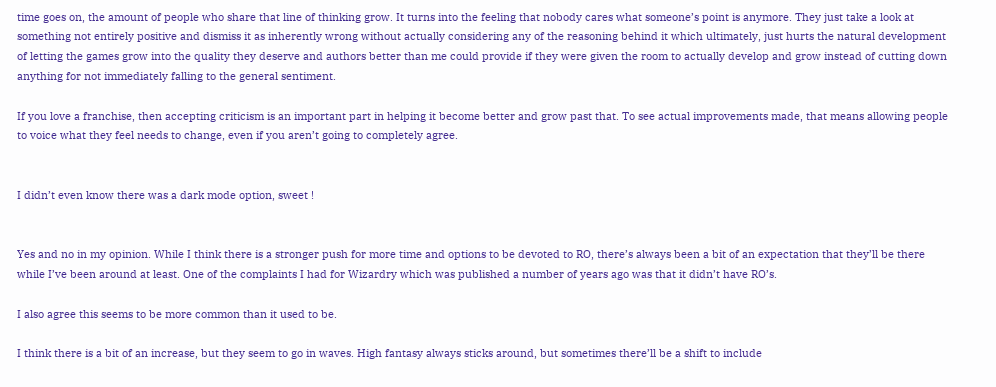time goes on, the amount of people who share that line of thinking grow. It turns into the feeling that nobody cares what someone’s point is anymore. They just take a look at something not entirely positive and dismiss it as inherently wrong without actually considering any of the reasoning behind it which ultimately, just hurts the natural development of letting the games grow into the quality they deserve and authors better than me could provide if they were given the room to actually develop and grow instead of cutting down anything for not immediately falling to the general sentiment.

If you love a franchise, then accepting criticism is an important part in helping it become better and grow past that. To see actual improvements made, that means allowing people to voice what they feel needs to change, even if you aren’t going to completely agree.


I didn’t even know there was a dark mode option, sweet !


Yes and no in my opinion. While I think there is a stronger push for more time and options to be devoted to RO, there’s always been a bit of an expectation that they’ll be there while I’ve been around at least. One of the complaints I had for Wizardry which was published a number of years ago was that it didn’t have RO’s.

I also agree this seems to be more common than it used to be.

I think there is a bit of an increase, but they seem to go in waves. High fantasy always sticks around, but sometimes there’ll be a shift to include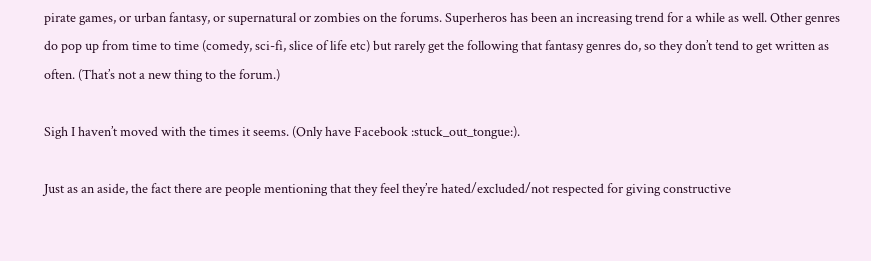pirate games, or urban fantasy, or supernatural or zombies on the forums. Superheros has been an increasing trend for a while as well. Other genres do pop up from time to time (comedy, sci-fi, slice of life etc) but rarely get the following that fantasy genres do, so they don’t tend to get written as often. (That’s not a new thing to the forum.)

Sigh I haven’t moved with the times it seems. (Only have Facebook :stuck_out_tongue:).

Just as an aside, the fact there are people mentioning that they feel they’re hated/excluded/not respected for giving constructive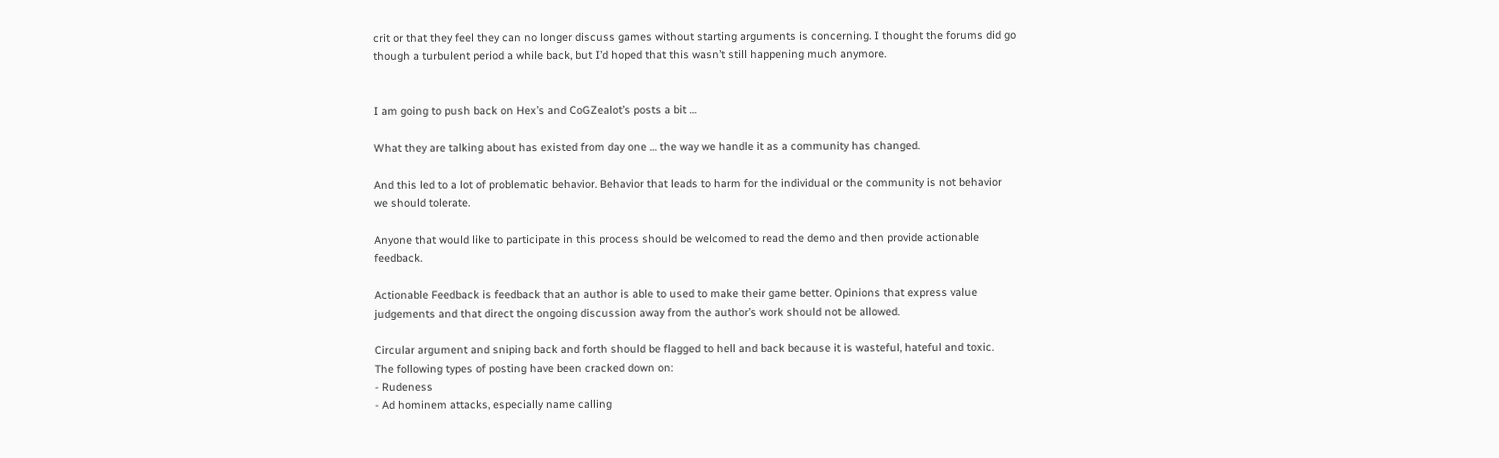crit or that they feel they can no longer discuss games without starting arguments is concerning. I thought the forums did go though a turbulent period a while back, but I’d hoped that this wasn’t still happening much anymore.


I am going to push back on Hex’s and CoGZealot’s posts a bit …

What they are talking about has existed from day one … the way we handle it as a community has changed.

And this led to a lot of problematic behavior. Behavior that leads to harm for the individual or the community is not behavior we should tolerate.

Anyone that would like to participate in this process should be welcomed to read the demo and then provide actionable feedback.

Actionable Feedback is feedback that an author is able to used to make their game better. Opinions that express value judgements and that direct the ongoing discussion away from the author’s work should not be allowed.

Circular argument and sniping back and forth should be flagged to hell and back because it is wasteful, hateful and toxic.
The following types of posting have been cracked down on:
- Rudeness
- Ad hominem attacks, especially name calling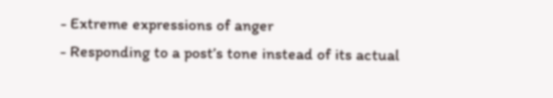- Extreme expressions of anger
- Responding to a post’s tone instead of its actual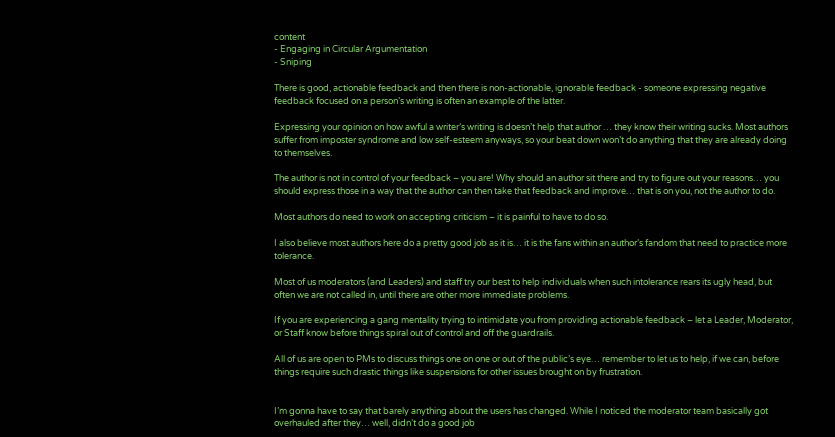content
- Engaging in Circular Argumentation
- Sniping

There is good, actionable feedback and then there is non-actionable, ignorable feedback - someone expressing negative feedback focused on a person’s writing is often an example of the latter.

Expressing your opinion on how awful a writer’s writing is doesn’t help that author … they know their writing sucks. Most authors suffer from imposter syndrome and low self-esteem anyways, so your beat down won’t do anything that they are already doing to themselves.

The author is not in control of your feedback – you are! Why should an author sit there and try to figure out your reasons… you should express those in a way that the author can then take that feedback and improve… that is on you, not the author to do.

Most authors do need to work on accepting criticism – it is painful to have to do so.

I also believe most authors here do a pretty good job as it is… it is the fans within an author’s fandom that need to practice more tolerance.

Most of us moderators (and Leaders) and staff try our best to help individuals when such intolerance rears its ugly head, but often we are not called in, until there are other more immediate problems.

If you are experiencing a gang mentality trying to intimidate you from providing actionable feedback – let a Leader, Moderator, or Staff know before things spiral out of control and off the guardrails.

All of us are open to PMs to discuss things one on one or out of the public’s eye… remember to let us to help, if we can, before things require such drastic things like suspensions for other issues brought on by frustration.


I’m gonna have to say that barely anything about the users has changed. While I noticed the moderator team basically got overhauled after they… well, didn’t do a good job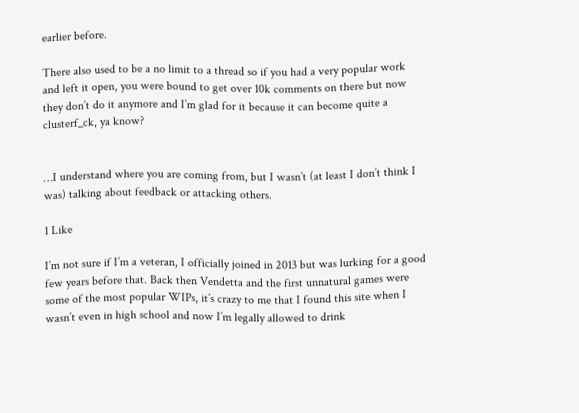earlier before.

There also used to be a no limit to a thread so if you had a very popular work and left it open, you were bound to get over 10k comments on there but now they don’t do it anymore and I’m glad for it because it can become quite a clusterf_ck, ya know?


…I understand where you are coming from, but I wasn’t (at least I don’t think I was) talking about feedback or attacking others.

1 Like

I’m not sure if I’m a veteran, I officially joined in 2013 but was lurking for a good few years before that. Back then Vendetta and the first unnatural games were some of the most popular WIPs, it’s crazy to me that I found this site when I wasn’t even in high school and now I’m legally allowed to drink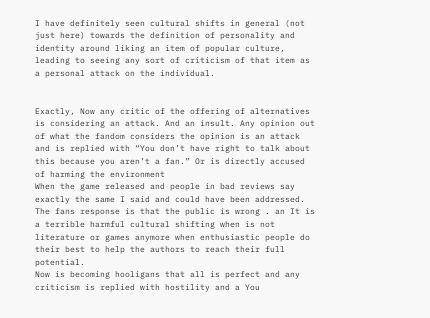I have definitely seen cultural shifts in general (not just here) towards the definition of personality and identity around liking an item of popular culture, leading to seeing any sort of criticism of that item as a personal attack on the individual.


Exactly, Now any critic of the offering of alternatives is considering an attack. And an insult. Any opinion out of what the fandom considers the opinion is an attack and is replied with “You don’t have right to talk about this because you aren’t a fan.” Or is directly accused of harming the environment
When the game released and people in bad reviews say exactly the same I said and could have been addressed. The fans response is that the public is wrong . an It is a terrible harmful cultural shifting when is not literature or games anymore when enthusiastic people do their best to help the authors to reach their full potential.
Now is becoming hooligans that all is perfect and any criticism is replied with hostility and a You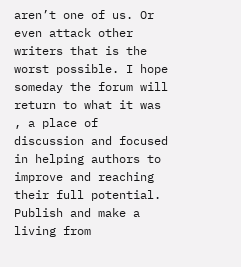aren’t one of us. Or even attack other writers that is the worst possible. I hope someday the forum will return to what it was , a place of discussion and focused in helping authors to improve and reaching their full potential. Publish and make a living from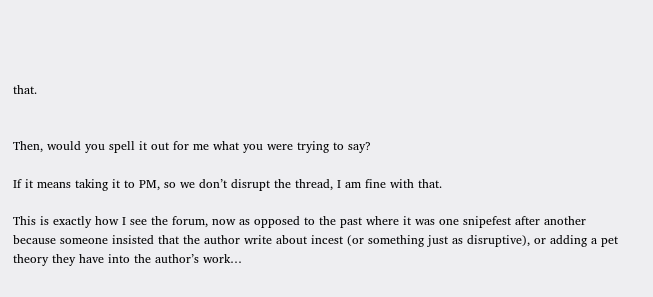that.


Then, would you spell it out for me what you were trying to say?

If it means taking it to PM, so we don’t disrupt the thread, I am fine with that.

This is exactly how I see the forum, now as opposed to the past where it was one snipefest after another because someone insisted that the author write about incest (or something just as disruptive), or adding a pet theory they have into the author’s work…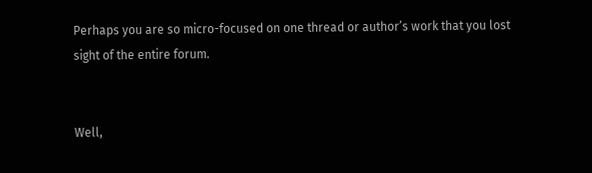Perhaps you are so micro-focused on one thread or author’s work that you lost sight of the entire forum.


Well,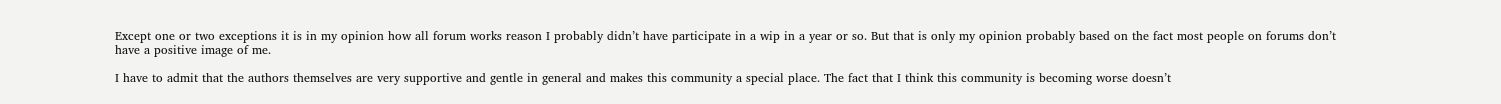Except one or two exceptions it is in my opinion how all forum works reason I probably didn’t have participate in a wip in a year or so. But that is only my opinion probably based on the fact most people on forums don’t have a positive image of me.

I have to admit that the authors themselves are very supportive and gentle in general and makes this community a special place. The fact that I think this community is becoming worse doesn’t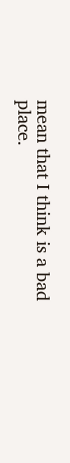mean that I think is a bad place.